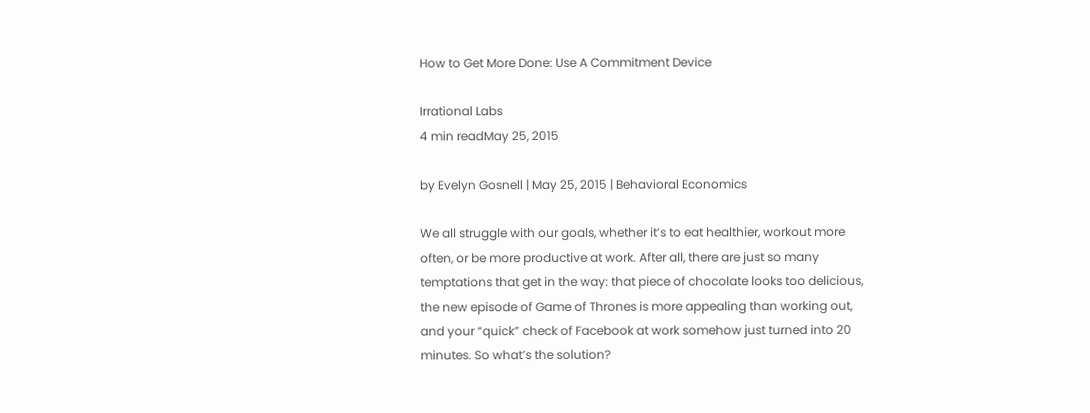How to Get More Done: Use A Commitment Device

Irrational Labs
4 min readMay 25, 2015

by Evelyn Gosnell | May 25, 2015 | Behavioral Economics

We all struggle with our goals, whether it’s to eat healthier, workout more often, or be more productive at work. After all, there are just so many temptations that get in the way: that piece of chocolate looks too delicious, the new episode of Game of Thrones is more appealing than working out, and your “quick” check of Facebook at work somehow just turned into 20 minutes. So what’s the solution?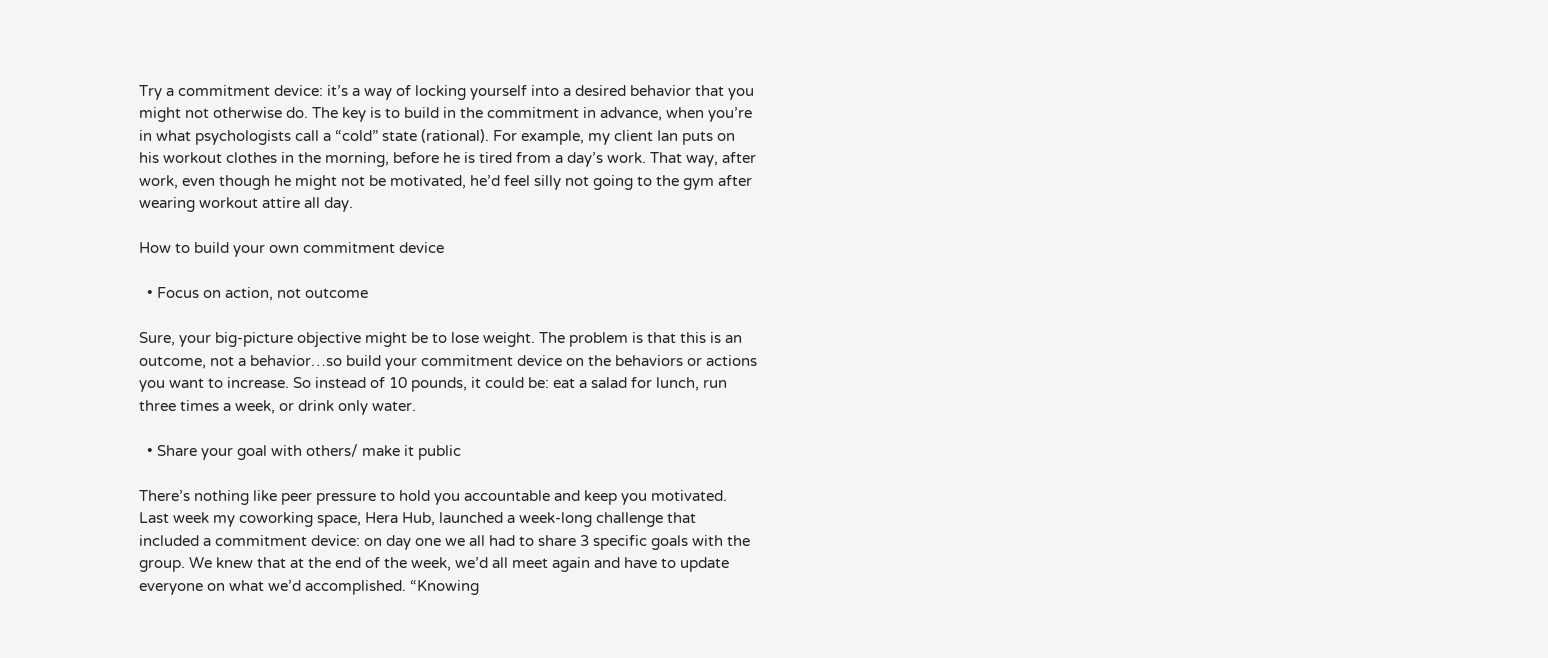Try a commitment device: it’s a way of locking yourself into a desired behavior that you might not otherwise do. The key is to build in the commitment in advance, when you’re in what psychologists call a “cold” state (rational). For example, my client Ian puts on his workout clothes in the morning, before he is tired from a day’s work. That way, after work, even though he might not be motivated, he’d feel silly not going to the gym after wearing workout attire all day.

How to build your own commitment device

  • Focus on action, not outcome

Sure, your big-picture objective might be to lose weight. The problem is that this is an outcome, not a behavior…so build your commitment device on the behaviors or actions you want to increase. So instead of 10 pounds, it could be: eat a salad for lunch, run three times a week, or drink only water.

  • Share your goal with others/ make it public

There’s nothing like peer pressure to hold you accountable and keep you motivated. Last week my coworking space, Hera Hub, launched a week-long challenge that included a commitment device: on day one we all had to share 3 specific goals with the group. We knew that at the end of the week, we’d all meet again and have to update everyone on what we’d accomplished. “Knowing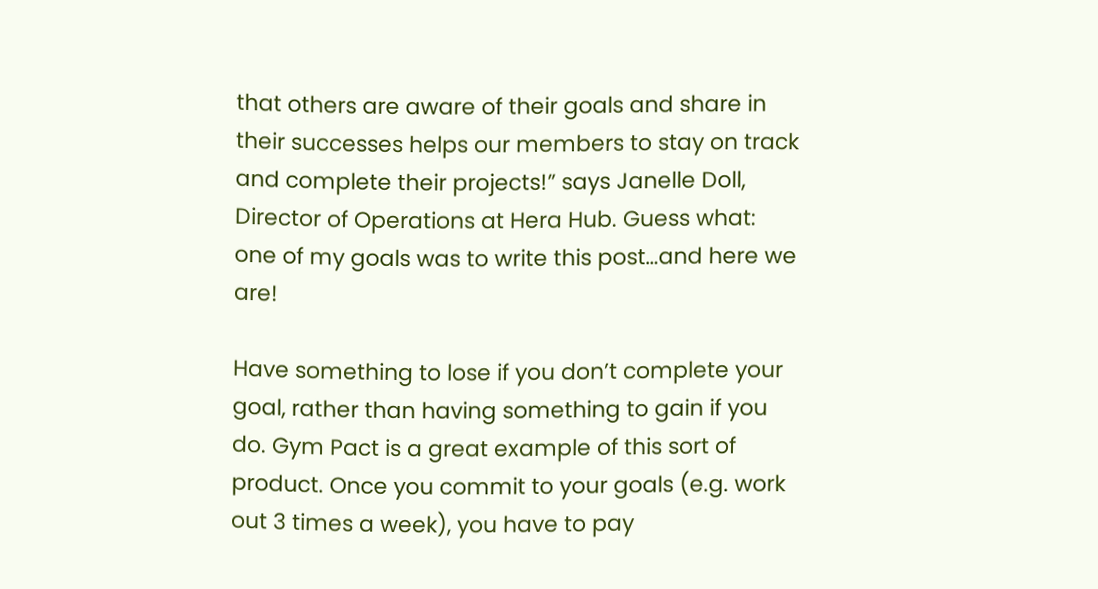that others are aware of their goals and share in their successes helps our members to stay on track and complete their projects!” says Janelle Doll, Director of Operations at Hera Hub. Guess what: one of my goals was to write this post…and here we are!

Have something to lose if you don’t complete your goal, rather than having something to gain if you do. Gym Pact is a great example of this sort of product. Once you commit to your goals (e.g. work out 3 times a week), you have to pay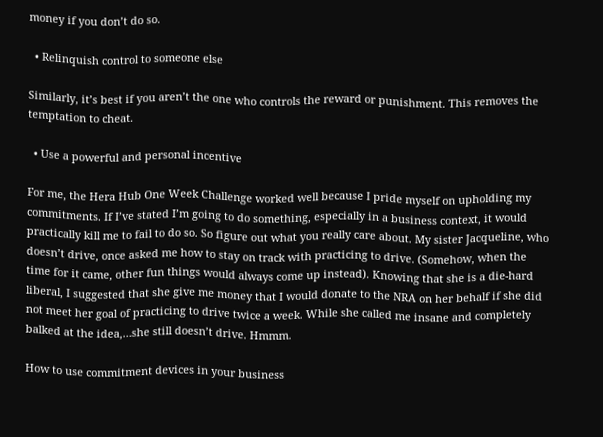money if you don’t do so.

  • Relinquish control to someone else

Similarly, it’s best if you aren’t the one who controls the reward or punishment. This removes the temptation to cheat.

  • Use a powerful and personal incentive

For me, the Hera Hub One Week Challenge worked well because I pride myself on upholding my commitments. If I’ve stated I’m going to do something, especially in a business context, it would practically kill me to fail to do so. So figure out what you really care about. My sister Jacqueline, who doesn’t drive, once asked me how to stay on track with practicing to drive. (Somehow, when the time for it came, other fun things would always come up instead). Knowing that she is a die-hard liberal, I suggested that she give me money that I would donate to the NRA on her behalf if she did not meet her goal of practicing to drive twice a week. While she called me insane and completely balked at the idea,…she still doesn’t drive. Hmmm.

How to use commitment devices in your business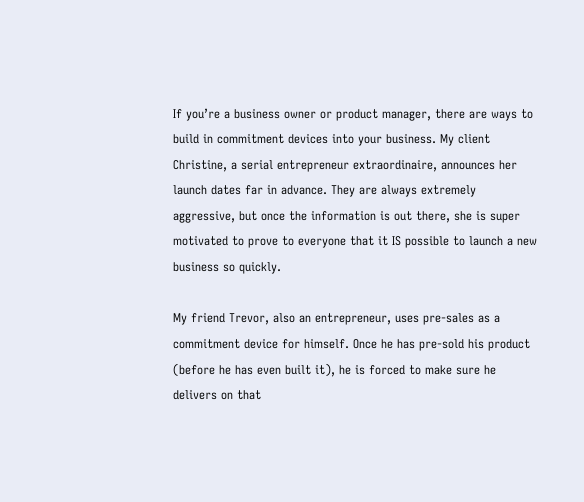If you’re a business owner or product manager, there are ways to build in commitment devices into your business. My client Christine, a serial entrepreneur extraordinaire, announces her launch dates far in advance. They are always extremely aggressive, but once the information is out there, she is super motivated to prove to everyone that it IS possible to launch a new business so quickly.

My friend Trevor, also an entrepreneur, uses pre-sales as a commitment device for himself. Once he has pre-sold his product (before he has even built it), he is forced to make sure he delivers on that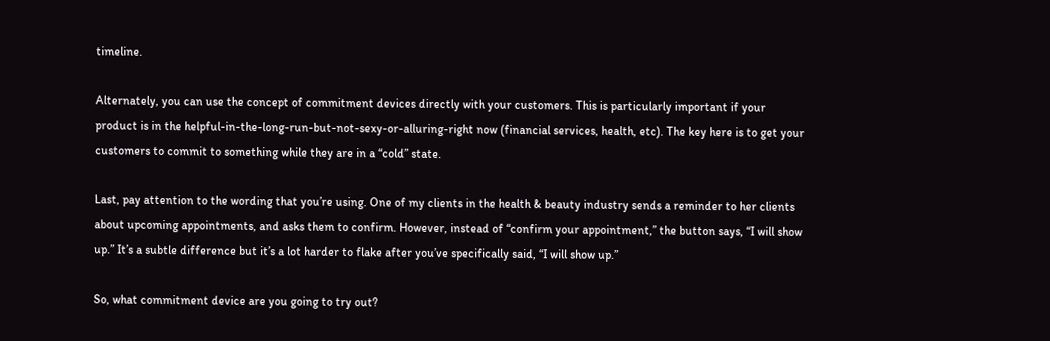timeline.

Alternately, you can use the concept of commitment devices directly with your customers. This is particularly important if your product is in the helpful-in-the-long-run-but-not-sexy-or-alluring-right now (financial services, health, etc). The key here is to get your customers to commit to something while they are in a “cold” state.

Last, pay attention to the wording that you’re using. One of my clients in the health & beauty industry sends a reminder to her clients about upcoming appointments, and asks them to confirm. However, instead of “confirm your appointment,” the button says, “I will show up.” It’s a subtle difference but it’s a lot harder to flake after you’ve specifically said, “I will show up.”

So, what commitment device are you going to try out?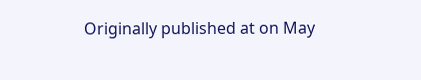Originally published at on May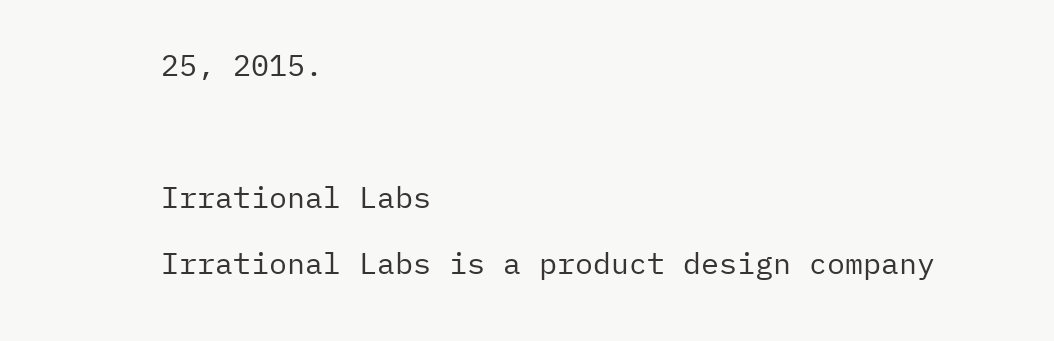25, 2015.



Irrational Labs

Irrational Labs is a product design company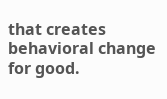that creates behavioral change for good.